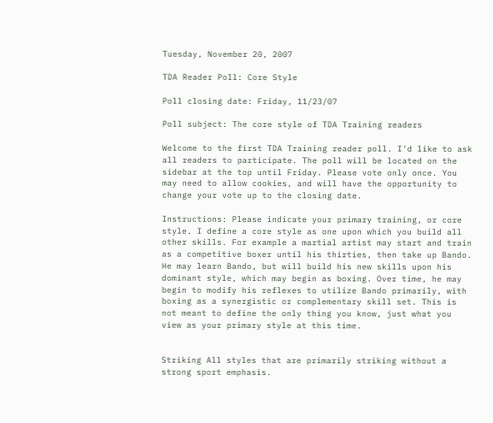Tuesday, November 20, 2007

TDA Reader Poll: Core Style

Poll closing date: Friday, 11/23/07

Poll subject: The core style of TDA Training readers

Welcome to the first TDA Training reader poll. I'd like to ask all readers to participate. The poll will be located on the sidebar at the top until Friday. Please vote only once. You may need to allow cookies, and will have the opportunity to change your vote up to the closing date.

Instructions: Please indicate your primary training, or core style. I define a core style as one upon which you build all other skills. For example a martial artist may start and train as a competitive boxer until his thirties, then take up Bando. He may learn Bando, but will build his new skills upon his dominant style, which may begin as boxing. Over time, he may begin to modify his reflexes to utilize Bando primarily, with boxing as a synergistic or complementary skill set. This is not meant to define the only thing you know, just what you view as your primary style at this time.


Striking All styles that are primarily striking without a strong sport emphasis.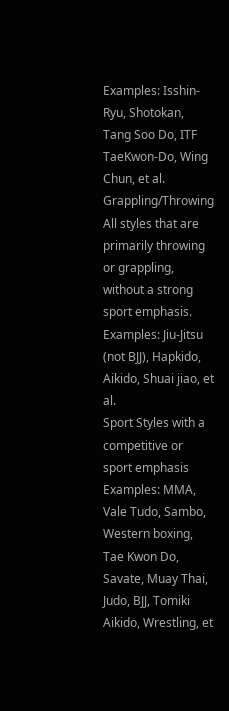Examples: Isshin-Ryu, Shotokan, Tang Soo Do, ITF TaeKwon-Do, Wing Chun, et al.
Grappling/Throwing All styles that are primarily throwing or grappling, without a strong sport emphasis.
Examples: Jiu-Jitsu (not BJJ), Hapkido, Aikido, Shuai jiao, et al.
Sport Styles with a competitive or sport emphasis
Examples: MMA, Vale Tudo, Sambo, Western boxing, Tae Kwon Do, Savate, Muay Thai, Judo, BJJ, Tomiki Aikido, Wrestling, et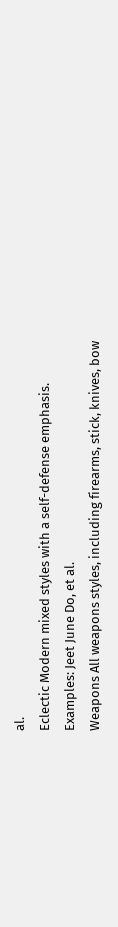al.
Eclectic Modern mixed styles with a self-defense emphasis.
Examples: Jeet June Do, et al.
Weapons All weapons styles, including firearms, stick, knives, bow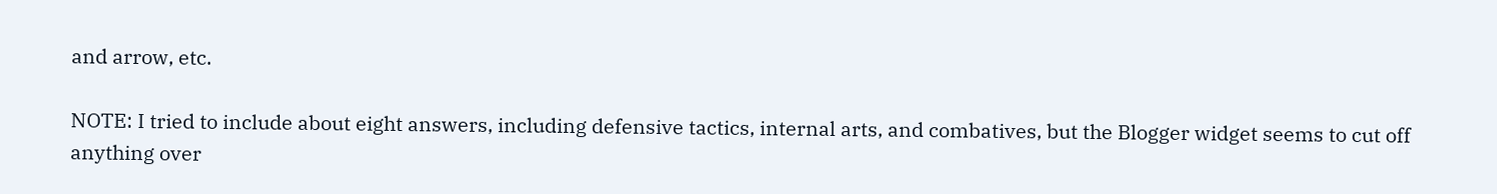and arrow, etc.

NOTE: I tried to include about eight answers, including defensive tactics, internal arts, and combatives, but the Blogger widget seems to cut off anything over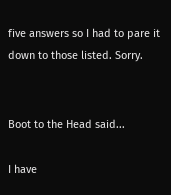five answers so I had to pare it down to those listed. Sorry.


Boot to the Head said...

I have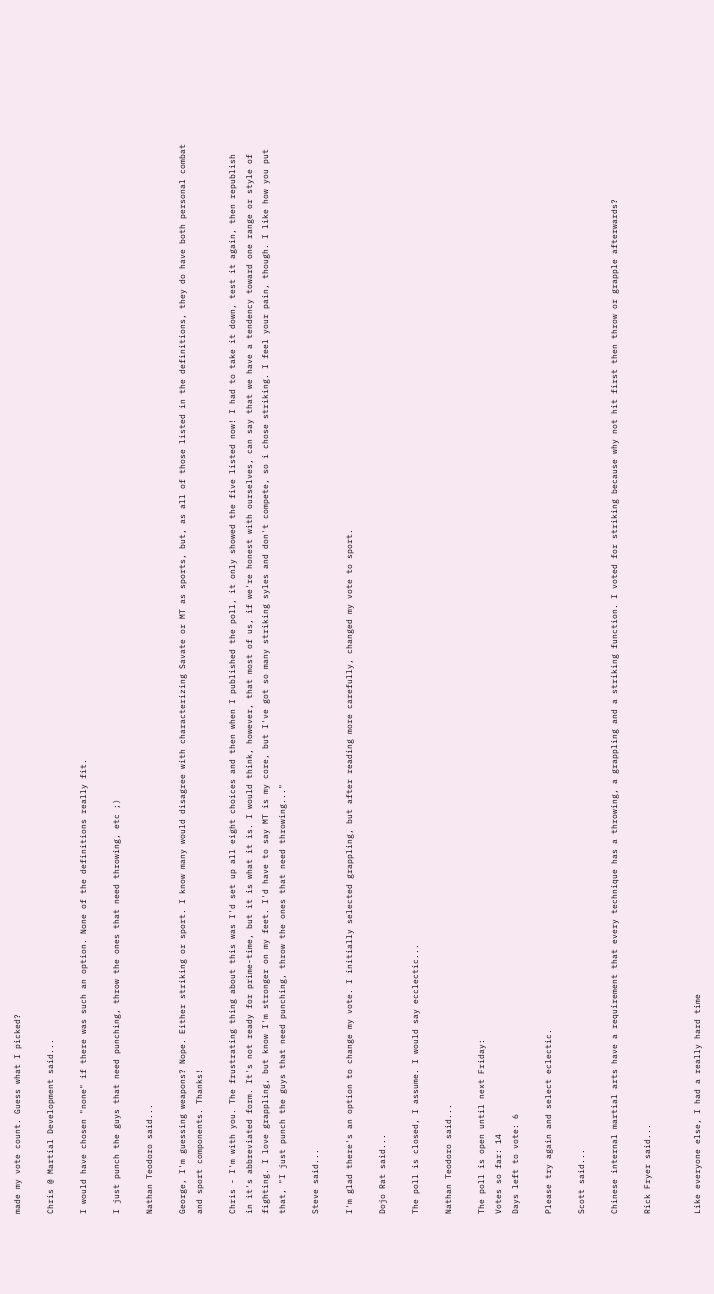made my vote count. Guess what I picked?

Chris @ Martial Development said...

I would have chosen "none" if there was such an option. None of the definitions really fit.

I just punch the guys that need punching, throw the ones that need throwing, etc ;)

Nathan Teodoro said...

George, I'm guessing weapons? Nope. Either striking or sport. I know many would disagree with characterizing Savate or MT as sports, but, as all of those listed in the definitions, they do have both personal combat and sport components. Thanks!

Chris - I'm with you. The frustrating thing about this was I'd set up all eight choices and then when I published the poll, it only showed the five listed now! I had to take it down, test it again, then republish in it's abbreviated form. It's not ready for prime-time, but it is what it is. I would think, however, that most of us, if we're honest with ourselves, can say that we have a tendency toward one range or style of fighting. I love grappling, but know I'm stronger on my feet. I'd have to say MT is my core, but I've got so many striking syles and don't compete, so i chose striking. I feel your pain, though. I like how you put that, "I just punch the guys that need punching, throw the ones that need throwing..."

Steve said...

I'm glad there's an option to change my vote. I initially selected grappling, but after reading more carefully, changed my vote to sport.

Dojo Rat said...

The poll is closed, I assume. I would say ecclectic...

Nathan Teodoro said...

The poll is open until next Friday:
Votes so far: 14
Days left to vote: 6

Please try again and select eclectic.

Scott said...

Chinese internal martial arts have a requirement that every technique has a throwing, a grappling and a striking function. I voted for striking because why not hit first then throw or grapple afterwards?

Rick Fryer said...


Like everyone else, I had a really hard time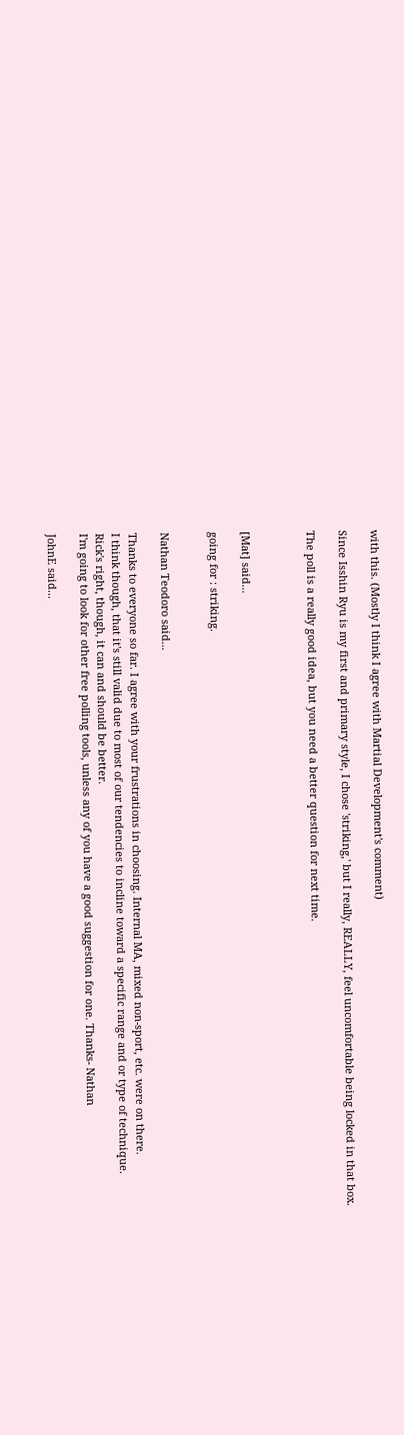with this. (Mostly I think I agree with Martial Development's comment)

Since Isshin Ryu is my first and primary style, I chose 'striking,' but I really, REALLY, feel uncomfortable being locked in that box.

The poll is a really good idea, but you need a better question for next time.



[Mat] said...

going for : striking.


Nathan Teodoro said...

Thanks to everyone so far. I agree with your frustrations in choosing. Internal MA, mixed non-sport, etc. were on there.
I think though, that it's still valid due to most of our tendencies to incline toward a specific range and or type of technique.
Rick's right, though, it can and should be better.
I'm going to look for other free polling tools, unless any of you have a good suggestion for one. Thanks- Nathan

JohnE said...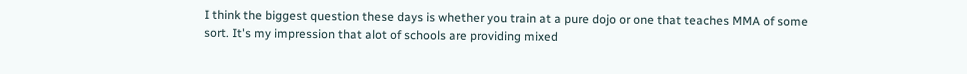I think the biggest question these days is whether you train at a pure dojo or one that teaches MMA of some sort. It's my impression that alot of schools are providing mixed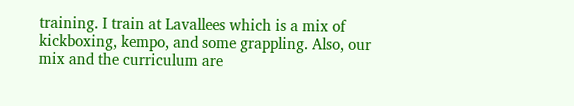training. I train at Lavallees which is a mix of kickboxing, kempo, and some grappling. Also, our mix and the curriculum are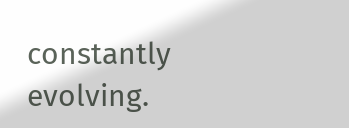constantly evolving.